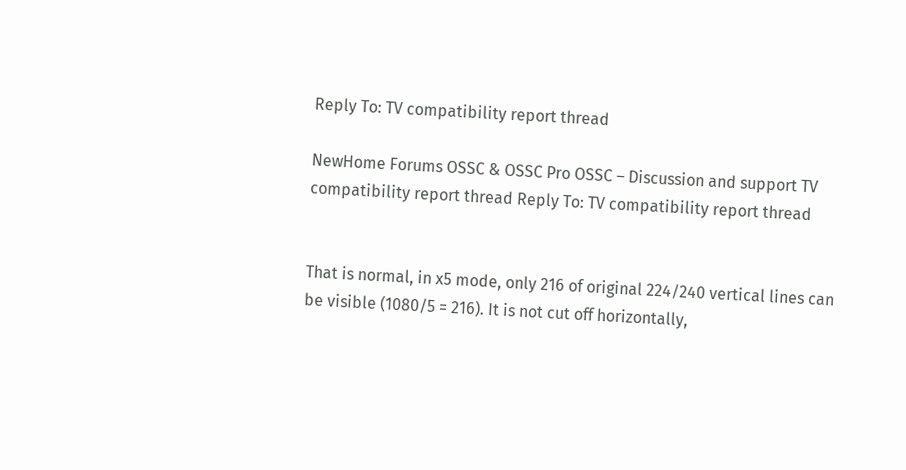Reply To: TV compatibility report thread

NewHome Forums OSSC & OSSC Pro OSSC – Discussion and support TV compatibility report thread Reply To: TV compatibility report thread


That is normal, in x5 mode, only 216 of original 224/240 vertical lines can be visible (1080/5 = 216). It is not cut off horizontally,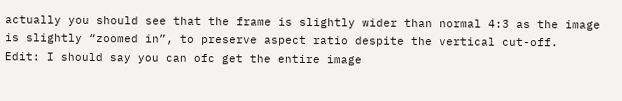actually you should see that the frame is slightly wider than normal 4:3 as the image is slightly “zoomed in”, to preserve aspect ratio despite the vertical cut-off.
Edit: I should say you can ofc get the entire image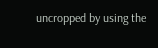uncropped by using the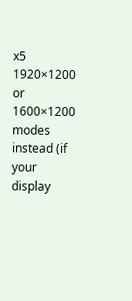x5 1920×1200 or 1600×1200 modes instead (if your display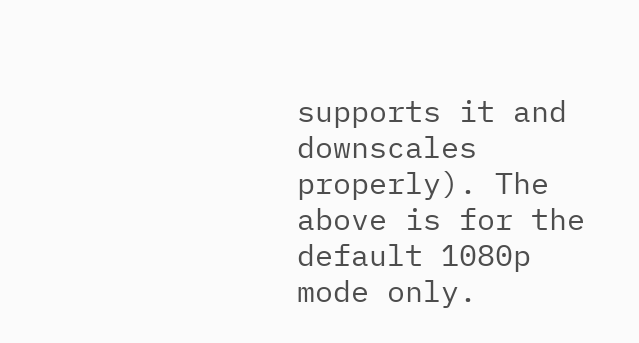supports it and downscales properly). The above is for the default 1080p mode only.